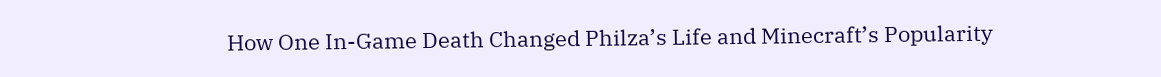How One In-Game Death Changed Philza’s Life and Minecraft’s Popularity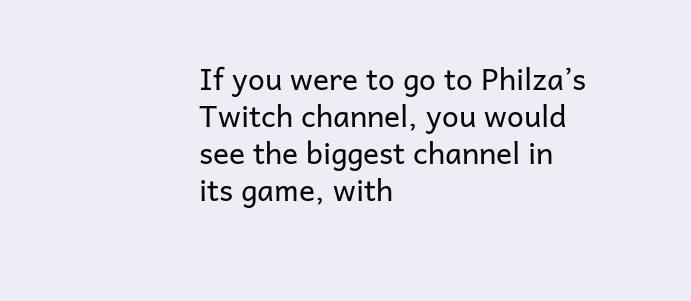If you were to go to Philza’s Twitch channel, you would see the biggest channel in its game, with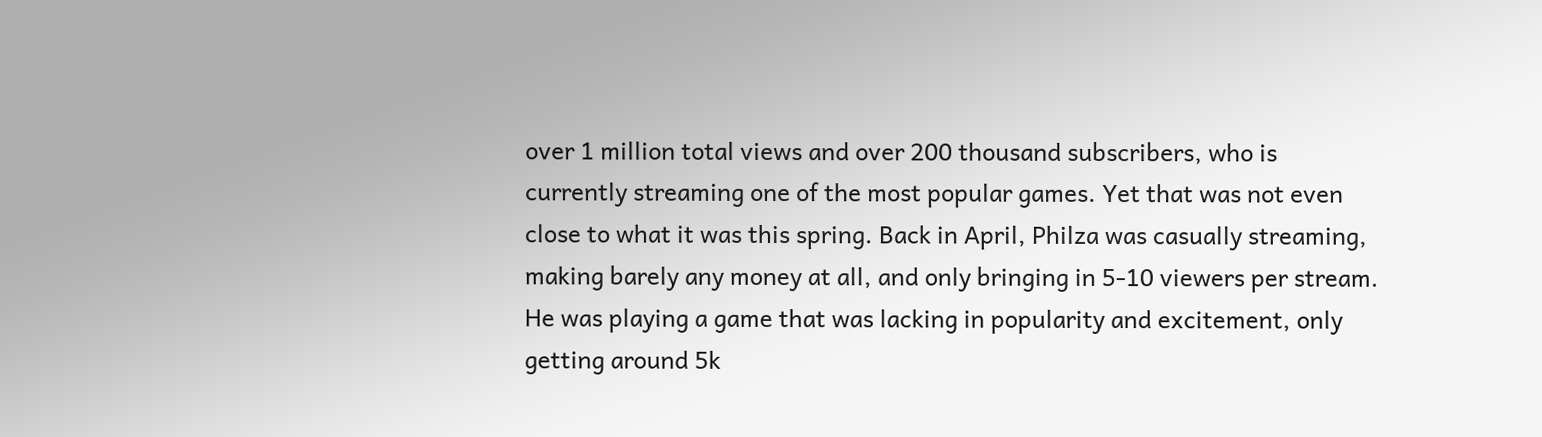over 1 million total views and over 200 thousand subscribers, who is currently streaming one of the most popular games. Yet that was not even close to what it was this spring. Back in April, Philza was casually streaming, making barely any money at all, and only bringing in 5-10 viewers per stream. He was playing a game that was lacking in popularity and excitement, only getting around 5k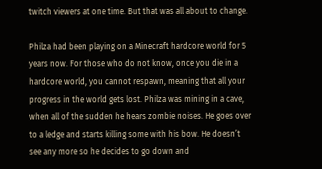twitch viewers at one time. But that was all about to change.

Philza had been playing on a Minecraft hardcore world for 5 years now. For those who do not know, once you die in a hardcore world, you cannot respawn, meaning that all your progress in the world gets lost. Philza was mining in a cave, when all of the sudden he hears zombie noises. He goes over to a ledge and starts killing some with his bow. He doesn’t see any more so he decides to go down and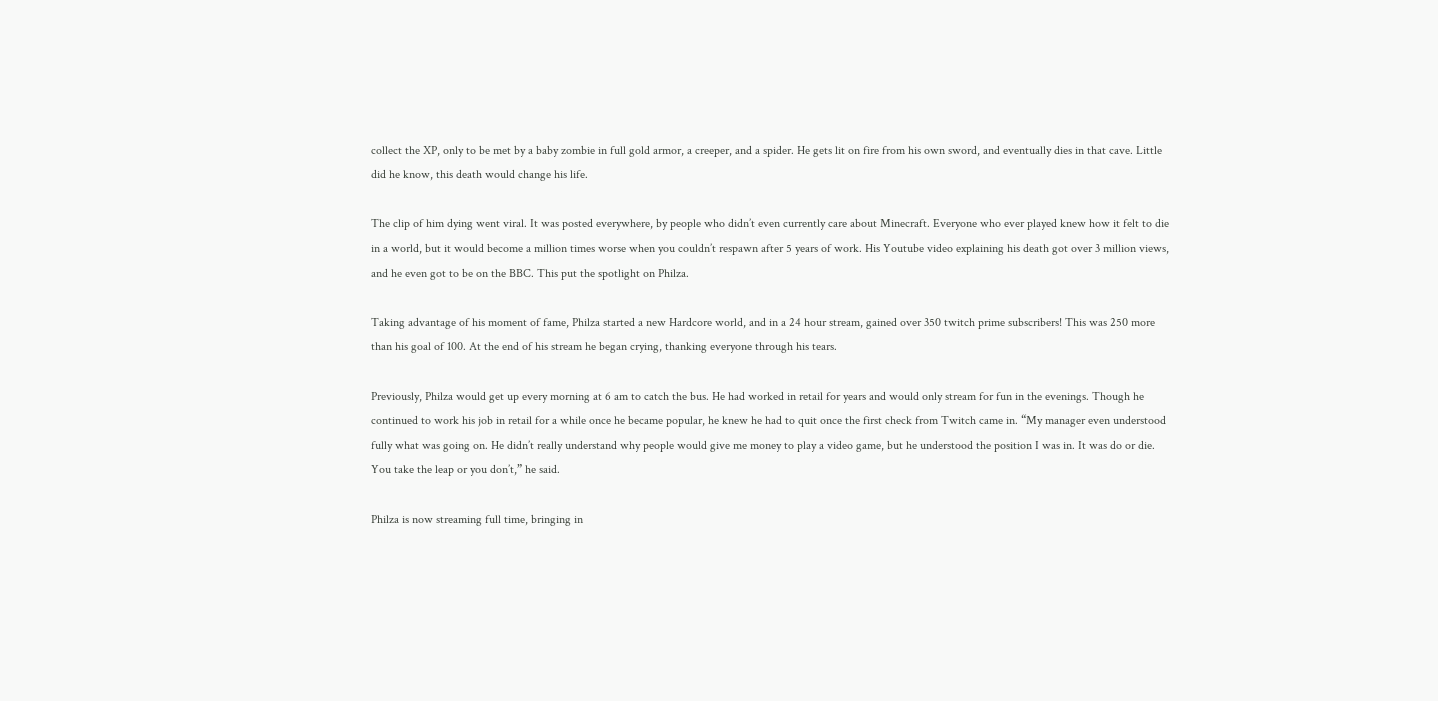collect the XP, only to be met by a baby zombie in full gold armor, a creeper, and a spider. He gets lit on fire from his own sword, and eventually dies in that cave. Little did he know, this death would change his life.

The clip of him dying went viral. It was posted everywhere, by people who didn’t even currently care about Minecraft. Everyone who ever played knew how it felt to die in a world, but it would become a million times worse when you couldn’t respawn after 5 years of work. His Youtube video explaining his death got over 3 million views, and he even got to be on the BBC. This put the spotlight on Philza.

Taking advantage of his moment of fame, Philza started a new Hardcore world, and in a 24 hour stream, gained over 350 twitch prime subscribers! This was 250 more than his goal of 100. At the end of his stream he began crying, thanking everyone through his tears.

Previously, Philza would get up every morning at 6 am to catch the bus. He had worked in retail for years and would only stream for fun in the evenings. Though he continued to work his job in retail for a while once he became popular, he knew he had to quit once the first check from Twitch came in. “My manager even understood fully what was going on. He didn’t really understand why people would give me money to play a video game, but he understood the position I was in. It was do or die. You take the leap or you don’t,” he said.

Philza is now streaming full time, bringing in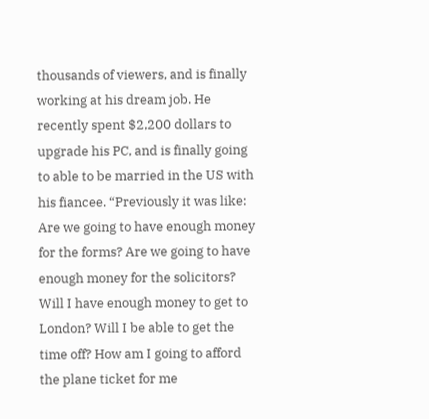thousands of viewers, and is finally working at his dream job. He recently spent $2,200 dollars to upgrade his PC, and is finally going to able to be married in the US with his fiancee. “Previously it was like: Are we going to have enough money for the forms? Are we going to have enough money for the solicitors? Will I have enough money to get to London? Will I be able to get the time off? How am I going to afford the plane ticket for me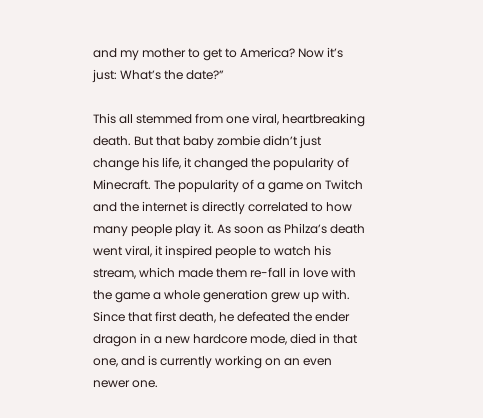and my mother to get to America? Now it’s just: What’s the date?”

This all stemmed from one viral, heartbreaking death. But that baby zombie didn’t just change his life, it changed the popularity of Minecraft. The popularity of a game on Twitch and the internet is directly correlated to how many people play it. As soon as Philza’s death went viral, it inspired people to watch his stream, which made them re-fall in love with the game a whole generation grew up with. Since that first death, he defeated the ender dragon in a new hardcore mode, died in that one, and is currently working on an even newer one.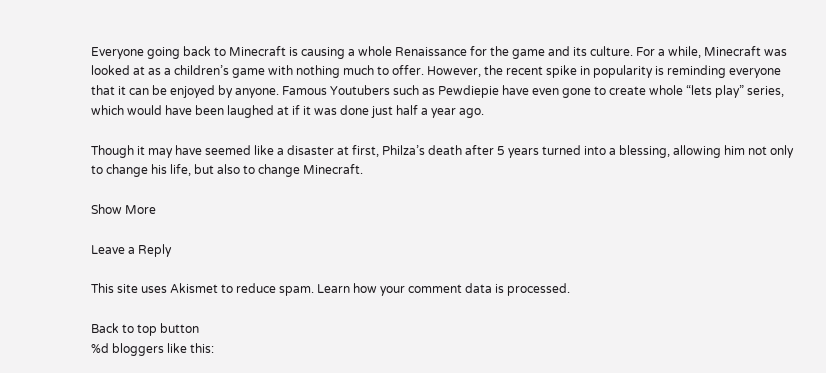Everyone going back to Minecraft is causing a whole Renaissance for the game and its culture. For a while, Minecraft was looked at as a children’s game with nothing much to offer. However, the recent spike in popularity is reminding everyone that it can be enjoyed by anyone. Famous Youtubers such as Pewdiepie have even gone to create whole “lets play” series, which would have been laughed at if it was done just half a year ago.

Though it may have seemed like a disaster at first, Philza’s death after 5 years turned into a blessing, allowing him not only to change his life, but also to change Minecraft.

Show More

Leave a Reply

This site uses Akismet to reduce spam. Learn how your comment data is processed.

Back to top button
%d bloggers like this: